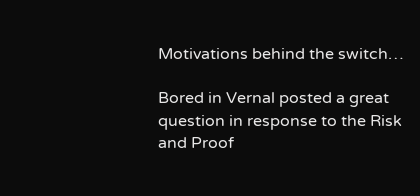Motivations behind the switch…

Bored in Vernal posted a great question in response to the Risk and Proof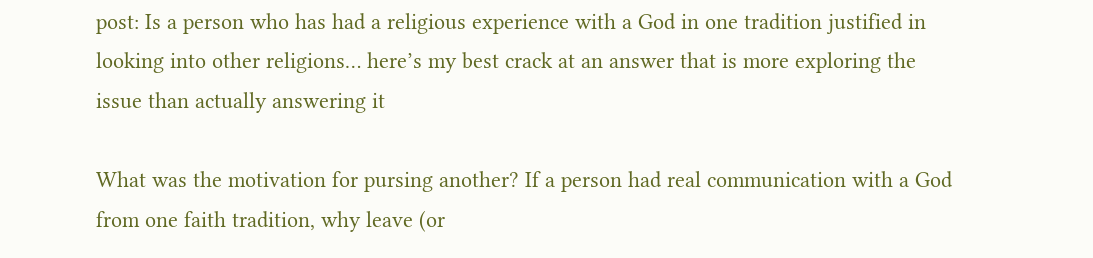post: Is a person who has had a religious experience with a God in one tradition justified in looking into other religions… here’s my best crack at an answer that is more exploring the issue than actually answering it

What was the motivation for pursing another? If a person had real communication with a God from one faith tradition, why leave (or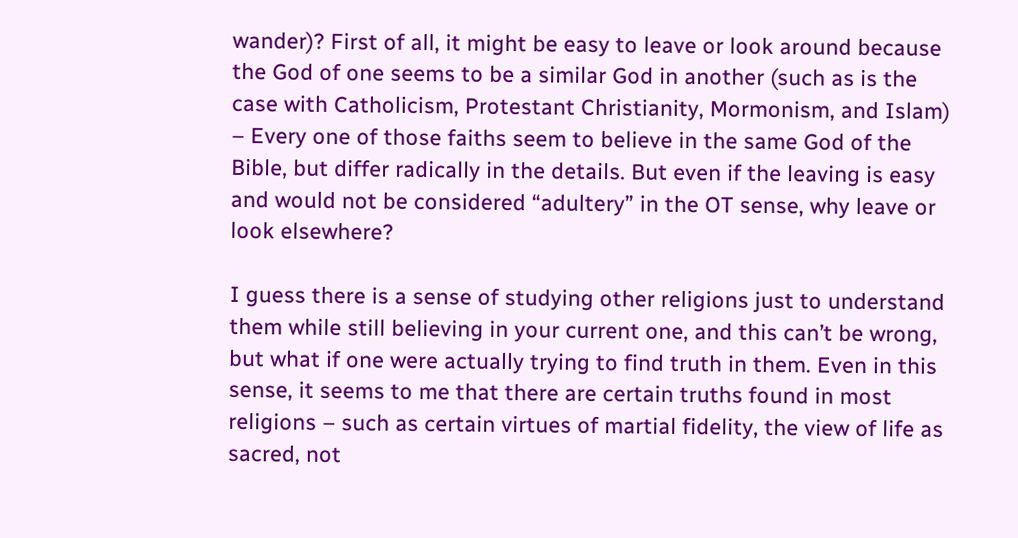wander)? First of all, it might be easy to leave or look around because the God of one seems to be a similar God in another (such as is the case with Catholicism, Protestant Christianity, Mormonism, and Islam) – Every one of those faiths seem to believe in the same God of the Bible, but differ radically in the details. But even if the leaving is easy and would not be considered “adultery” in the OT sense, why leave or look elsewhere?

I guess there is a sense of studying other religions just to understand them while still believing in your current one, and this can’t be wrong, but what if one were actually trying to find truth in them. Even in this sense, it seems to me that there are certain truths found in most religions – such as certain virtues of martial fidelity, the view of life as sacred, not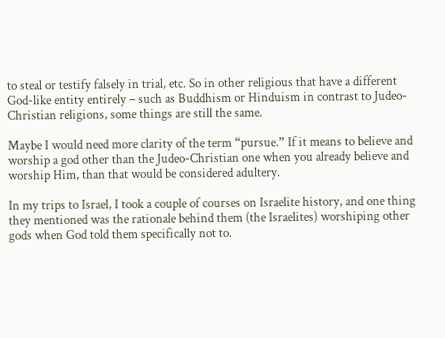to steal or testify falsely in trial, etc. So in other religious that have a different God-like entity entirely – such as Buddhism or Hinduism in contrast to Judeo-Christian religions, some things are still the same.

Maybe I would need more clarity of the term “pursue.” If it means to believe and worship a god other than the Judeo-Christian one when you already believe and worship Him, than that would be considered adultery.

In my trips to Israel, I took a couple of courses on Israelite history, and one thing they mentioned was the rationale behind them (the Israelites) worshiping other gods when God told them specifically not to.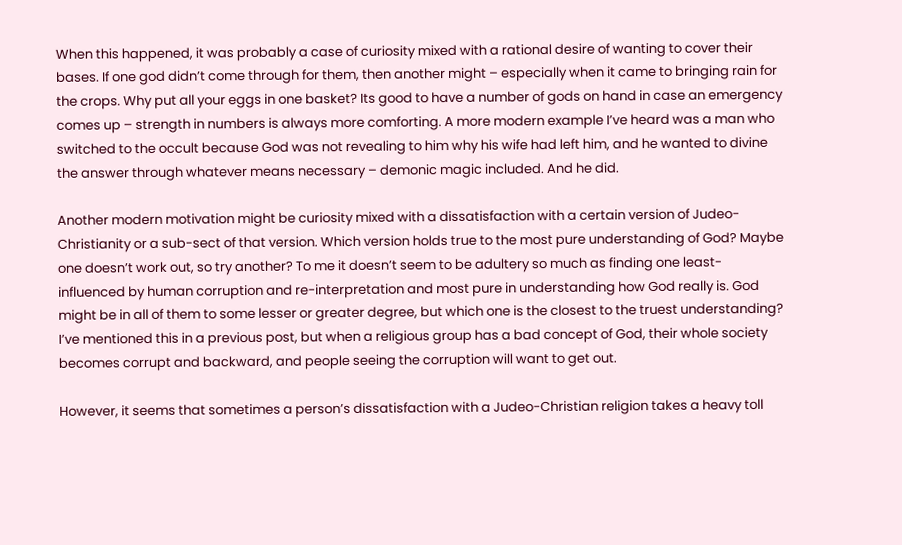When this happened, it was probably a case of curiosity mixed with a rational desire of wanting to cover their bases. If one god didn’t come through for them, then another might – especially when it came to bringing rain for the crops. Why put all your eggs in one basket? Its good to have a number of gods on hand in case an emergency comes up – strength in numbers is always more comforting. A more modern example I’ve heard was a man who switched to the occult because God was not revealing to him why his wife had left him, and he wanted to divine the answer through whatever means necessary – demonic magic included. And he did.

Another modern motivation might be curiosity mixed with a dissatisfaction with a certain version of Judeo-Christianity or a sub-sect of that version. Which version holds true to the most pure understanding of God? Maybe one doesn’t work out, so try another? To me it doesn’t seem to be adultery so much as finding one least-influenced by human corruption and re-interpretation and most pure in understanding how God really is. God might be in all of them to some lesser or greater degree, but which one is the closest to the truest understanding? I’ve mentioned this in a previous post, but when a religious group has a bad concept of God, their whole society becomes corrupt and backward, and people seeing the corruption will want to get out.

However, it seems that sometimes a person’s dissatisfaction with a Judeo-Christian religion takes a heavy toll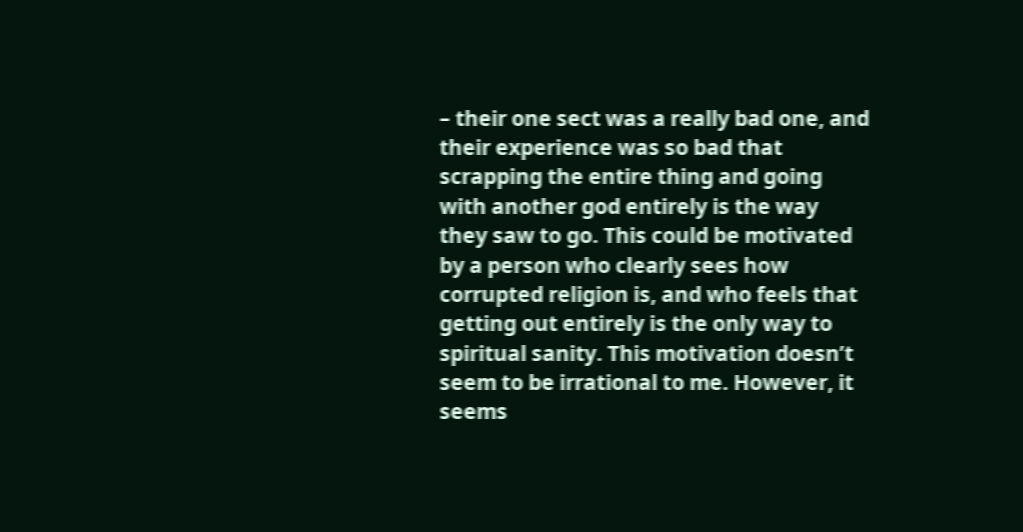– their one sect was a really bad one, and their experience was so bad that scrapping the entire thing and going with another god entirely is the way they saw to go. This could be motivated by a person who clearly sees how corrupted religion is, and who feels that getting out entirely is the only way to spiritual sanity. This motivation doesn’t seem to be irrational to me. However, it seems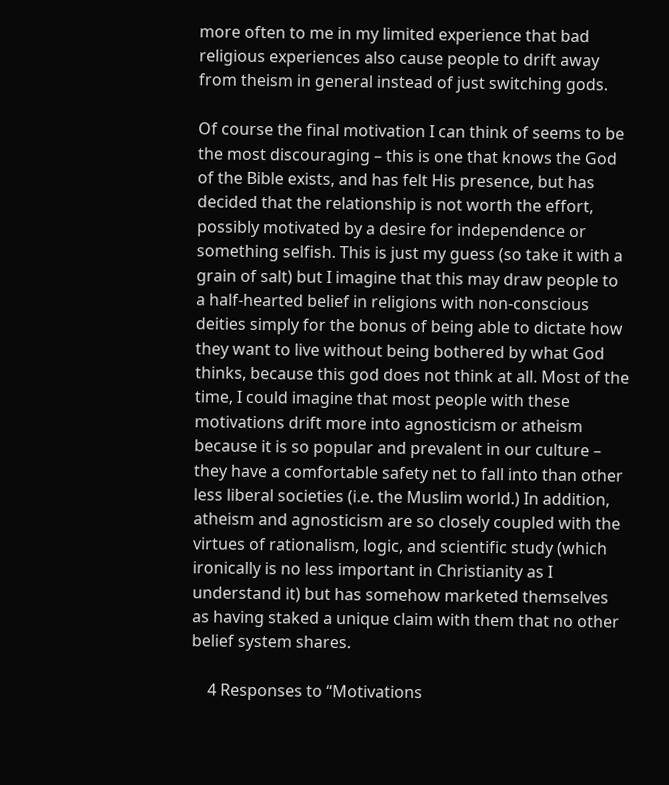more often to me in my limited experience that bad religious experiences also cause people to drift away from theism in general instead of just switching gods.

Of course the final motivation I can think of seems to be the most discouraging – this is one that knows the God of the Bible exists, and has felt His presence, but has decided that the relationship is not worth the effort, possibly motivated by a desire for independence or something selfish. This is just my guess (so take it with a grain of salt) but I imagine that this may draw people to a half-hearted belief in religions with non-conscious deities simply for the bonus of being able to dictate how they want to live without being bothered by what God thinks, because this god does not think at all. Most of the time, I could imagine that most people with these motivations drift more into agnosticism or atheism because it is so popular and prevalent in our culture – they have a comfortable safety net to fall into than other less liberal societies (i.e. the Muslim world.) In addition, atheism and agnosticism are so closely coupled with the virtues of rationalism, logic, and scientific study (which ironically is no less important in Christianity as I understand it) but has somehow marketed themselves as having staked a unique claim with them that no other belief system shares.

    4 Responses to “Motivations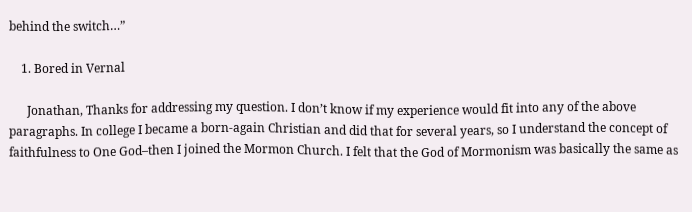behind the switch…”

    1. Bored in Vernal

      Jonathan, Thanks for addressing my question. I don’t know if my experience would fit into any of the above paragraphs. In college I became a born-again Christian and did that for several years, so I understand the concept of faithfulness to One God–then I joined the Mormon Church. I felt that the God of Mormonism was basically the same as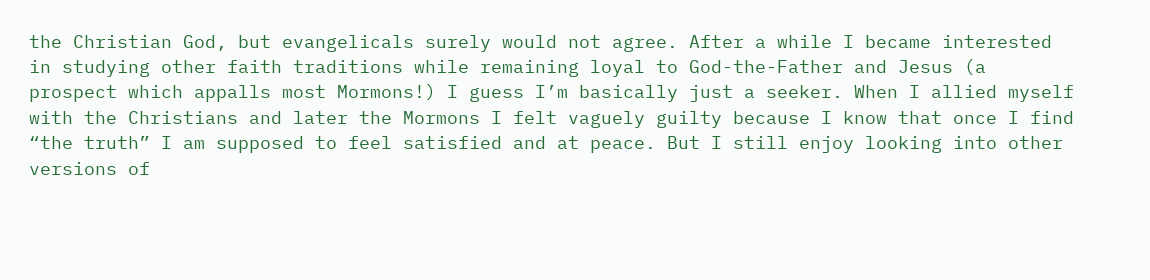the Christian God, but evangelicals surely would not agree. After a while I became interested in studying other faith traditions while remaining loyal to God-the-Father and Jesus (a prospect which appalls most Mormons!) I guess I’m basically just a seeker. When I allied myself with the Christians and later the Mormons I felt vaguely guilty because I know that once I find “the truth” I am supposed to feel satisfied and at peace. But I still enjoy looking into other versions of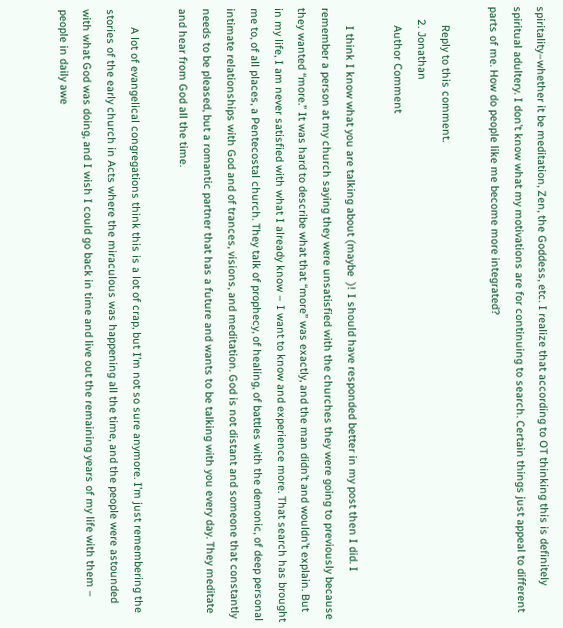spiritality–whether it be meditation, Zen, the Goddess, etc. I realize that according to OT thinking this is definitely spiritual adultery. I don’t know what my motivations are for continuing to search. Certain things just appeal to different parts of me. How do people like me become more integrated?

      Reply to this comment.
    2. Jonathan
      Author Comment

      I think I know what you are talking about (maybe  )! I should have responded better in my post then I did. I remember a person at my church saying they were unsatisfied with the churches they were going to previously because they wanted “more.” It was hard to describe what that “more” was exactly, and the man didn’t and wouldn’t explain. But in my life, I am never satisfied with what I already know – I want to know and experience more. That search has brought me to, of all places, a Pentecostal church. They talk of prophecy, of healing, of battles with the demonic, of deep personal intimate relationships with God and of trances, visions, and meditation. God is not distant and someone that constantly needs to be pleased, but a romantic partner that has a future and wants to be talking with you every day. They meditate and hear from God all the time.

      A lot of evangelical congregations think this is a lot of crap, but I’m not so sure anymore. I’m just remembering the stories of the early church in Acts where the miraculous was happening all the time, and the people were astounded with what God was doing, and I wish I could go back in time and live out the remaining years of my life with them – people in daily awe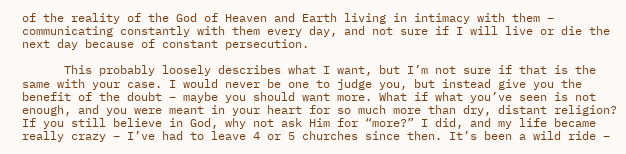of the reality of the God of Heaven and Earth living in intimacy with them – communicating constantly with them every day, and not sure if I will live or die the next day because of constant persecution.

      This probably loosely describes what I want, but I’m not sure if that is the same with your case. I would never be one to judge you, but instead give you the benefit of the doubt – maybe you should want more. What if what you’ve seen is not enough, and you were meant in your heart for so much more than dry, distant religion? If you still believe in God, why not ask Him for “more?” I did, and my life became really crazy – I’ve had to leave 4 or 5 churches since then. It’s been a wild ride –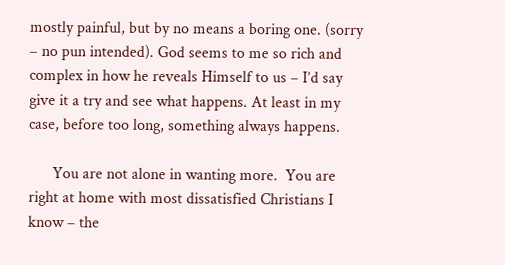mostly painful, but by no means a boring one. (sorry – no pun intended). God seems to me so rich and complex in how he reveals Himself to us – I’d say give it a try and see what happens. At least in my case, before too long, something always happens.

      You are not alone in wanting more.  You are right at home with most dissatisfied Christians I know – the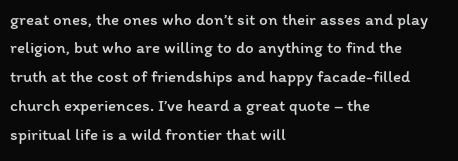great ones, the ones who don’t sit on their asses and play religion, but who are willing to do anything to find the truth at the cost of friendships and happy facade-filled church experiences. I’ve heard a great quote – the spiritual life is a wild frontier that will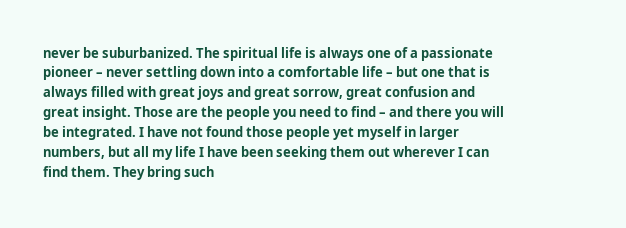never be suburbanized. The spiritual life is always one of a passionate pioneer – never settling down into a comfortable life – but one that is always filled with great joys and great sorrow, great confusion and great insight. Those are the people you need to find – and there you will be integrated. I have not found those people yet myself in larger numbers, but all my life I have been seeking them out wherever I can find them. They bring such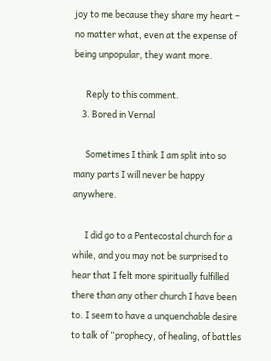joy to me because they share my heart – no matter what, even at the expense of being unpopular, they want more.

      Reply to this comment.
    3. Bored in Vernal

      Sometimes I think I am split into so many parts I will never be happy anywhere.

      I did go to a Pentecostal church for a while, and you may not be surprised to hear that I felt more spiritually fulfilled there than any other church I have been to. I seem to have a unquenchable desire to talk of “prophecy, of healing, of battles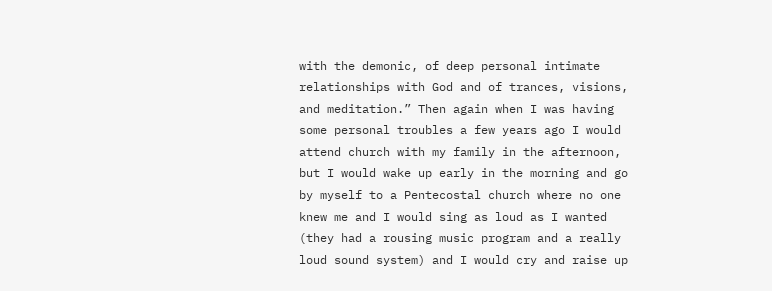with the demonic, of deep personal intimate relationships with God and of trances, visions, and meditation.” Then again when I was having some personal troubles a few years ago I would attend church with my family in the afternoon, but I would wake up early in the morning and go by myself to a Pentecostal church where no one knew me and I would sing as loud as I wanted (they had a rousing music program and a really loud sound system) and I would cry and raise up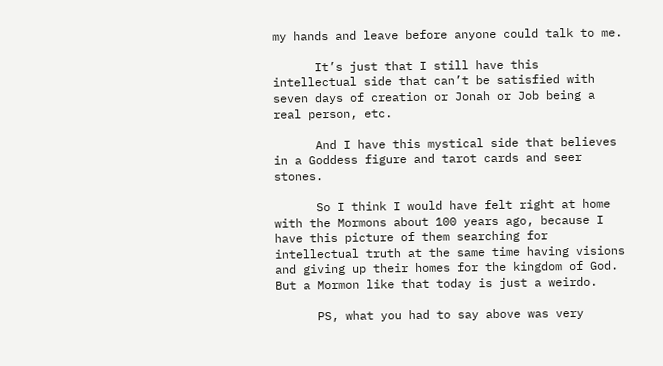my hands and leave before anyone could talk to me.

      It’s just that I still have this intellectual side that can’t be satisfied with seven days of creation or Jonah or Job being a real person, etc.

      And I have this mystical side that believes in a Goddess figure and tarot cards and seer stones.

      So I think I would have felt right at home with the Mormons about 100 years ago, because I have this picture of them searching for intellectual truth at the same time having visions and giving up their homes for the kingdom of God. But a Mormon like that today is just a weirdo.

      PS, what you had to say above was very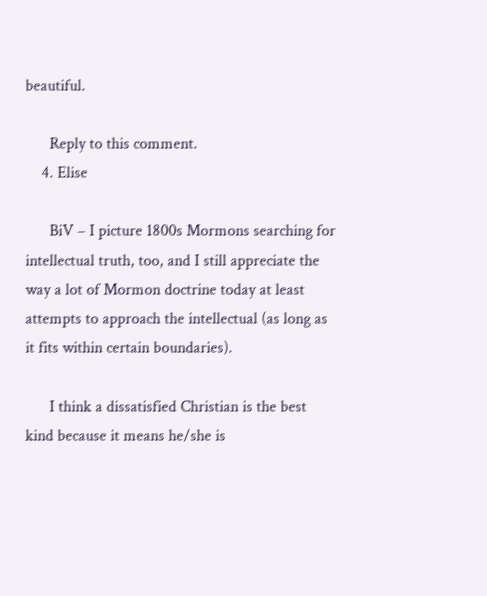beautiful.

      Reply to this comment.
    4. Elise

      BiV – I picture 1800s Mormons searching for intellectual truth, too, and I still appreciate the way a lot of Mormon doctrine today at least attempts to approach the intellectual (as long as it fits within certain boundaries).

      I think a dissatisfied Christian is the best kind because it means he/she is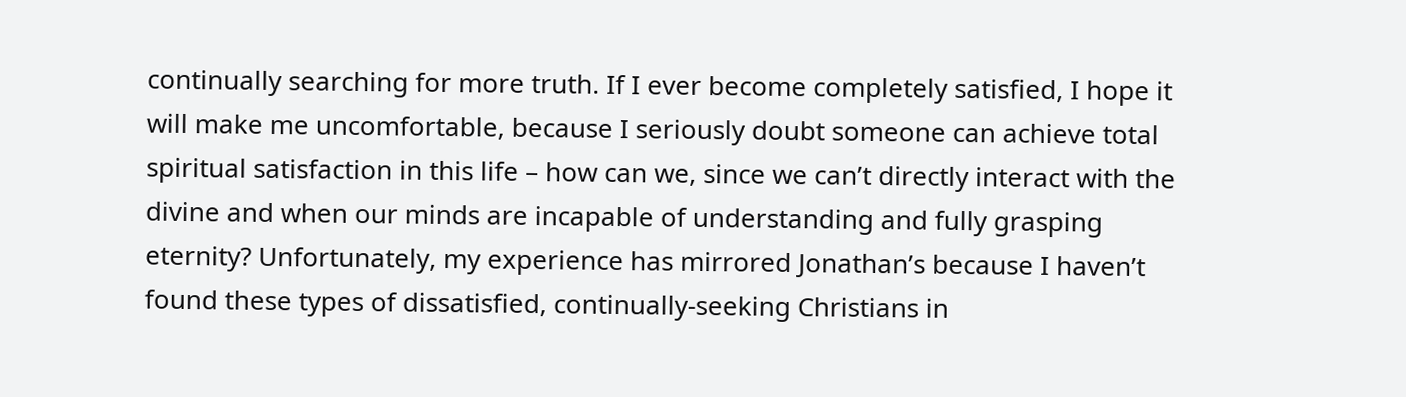continually searching for more truth. If I ever become completely satisfied, I hope it will make me uncomfortable, because I seriously doubt someone can achieve total spiritual satisfaction in this life – how can we, since we can’t directly interact with the divine and when our minds are incapable of understanding and fully grasping eternity? Unfortunately, my experience has mirrored Jonathan’s because I haven’t found these types of dissatisfied, continually-seeking Christians in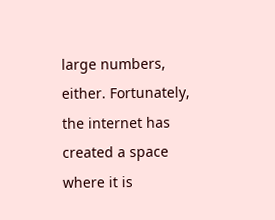large numbers, either. Fortunately, the internet has created a space where it is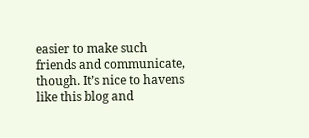easier to make such friends and communicate, though. It’s nice to havens like this blog and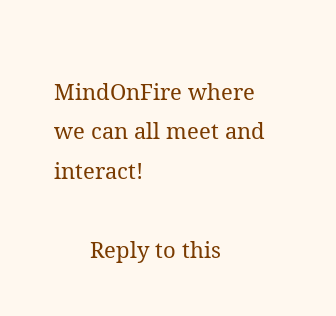MindOnFire where we can all meet and interact!

      Reply to this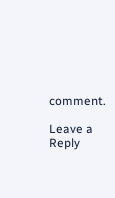comment.

Leave a Reply